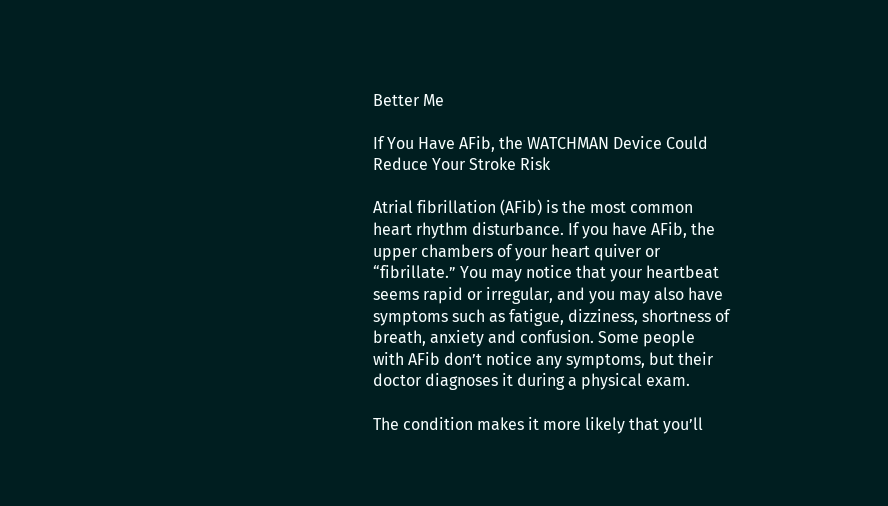Better Me

If You Have AFib, the WATCHMAN Device Could Reduce Your Stroke Risk

Atrial fibrillation (AFib) is the most common heart rhythm disturbance. If you have AFib, the upper chambers of your heart quiver or “fibrillate.” You may notice that your heartbeat seems rapid or irregular, and you may also have symptoms such as fatigue, dizziness, shortness of breath, anxiety and confusion. Some people with AFib don’t notice any symptoms, but their doctor diagnoses it during a physical exam.

The condition makes it more likely that you’ll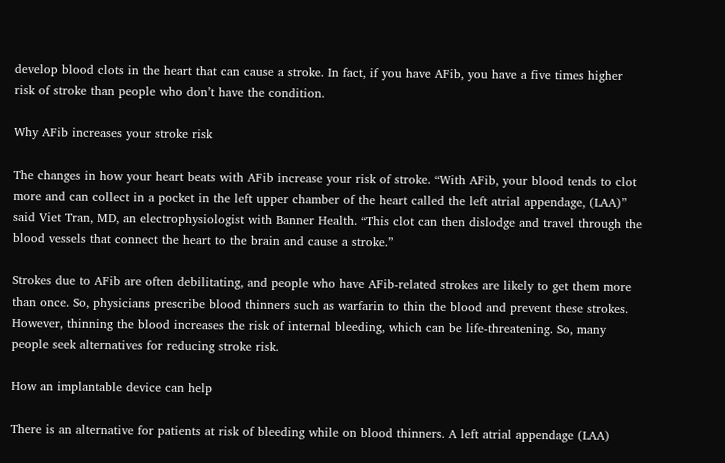develop blood clots in the heart that can cause a stroke. In fact, if you have AFib, you have a five times higher risk of stroke than people who don’t have the condition.

Why AFib increases your stroke risk

The changes in how your heart beats with AFib increase your risk of stroke. “With AFib, your blood tends to clot more and can collect in a pocket in the left upper chamber of the heart called the left atrial appendage, (LAA)” said Viet Tran, MD, an electrophysiologist with Banner Health. “This clot can then dislodge and travel through the blood vessels that connect the heart to the brain and cause a stroke.”

Strokes due to AFib are often debilitating, and people who have AFib-related strokes are likely to get them more than once. So, physicians prescribe blood thinners such as warfarin to thin the blood and prevent these strokes. However, thinning the blood increases the risk of internal bleeding, which can be life-threatening. So, many people seek alternatives for reducing stroke risk.

How an implantable device can help

There is an alternative for patients at risk of bleeding while on blood thinners. A left atrial appendage (LAA)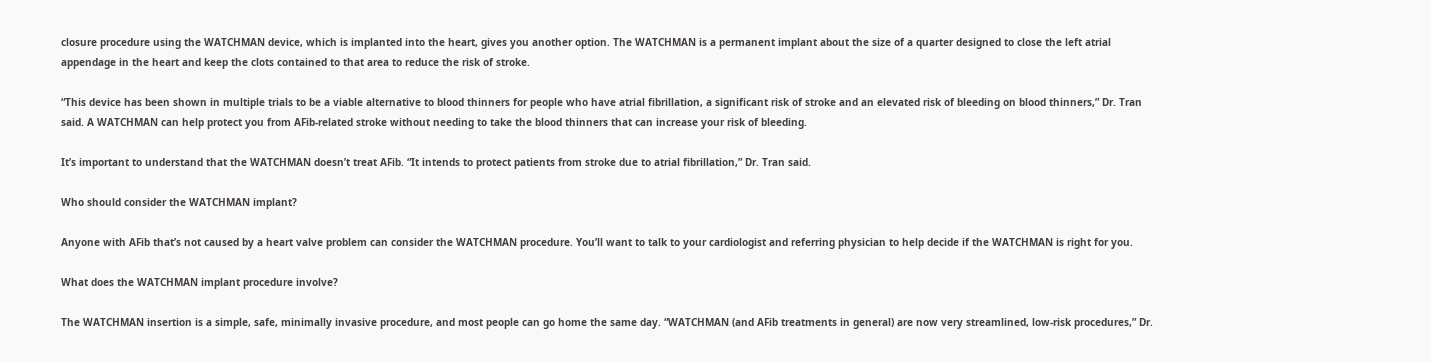closure procedure using the WATCHMAN device, which is implanted into the heart, gives you another option. The WATCHMAN is a permanent implant about the size of a quarter designed to close the left atrial appendage in the heart and keep the clots contained to that area to reduce the risk of stroke.

“This device has been shown in multiple trials to be a viable alternative to blood thinners for people who have atrial fibrillation, a significant risk of stroke and an elevated risk of bleeding on blood thinners,” Dr. Tran said. A WATCHMAN can help protect you from AFib-related stroke without needing to take the blood thinners that can increase your risk of bleeding.

It’s important to understand that the WATCHMAN doesn’t treat AFib. “It intends to protect patients from stroke due to atrial fibrillation,” Dr. Tran said.

Who should consider the WATCHMAN implant?

Anyone with AFib that’s not caused by a heart valve problem can consider the WATCHMAN procedure. You’ll want to talk to your cardiologist and referring physician to help decide if the WATCHMAN is right for you.

What does the WATCHMAN implant procedure involve?

The WATCHMAN insertion is a simple, safe, minimally invasive procedure, and most people can go home the same day. “WATCHMAN (and AFib treatments in general) are now very streamlined, low-risk procedures,” Dr.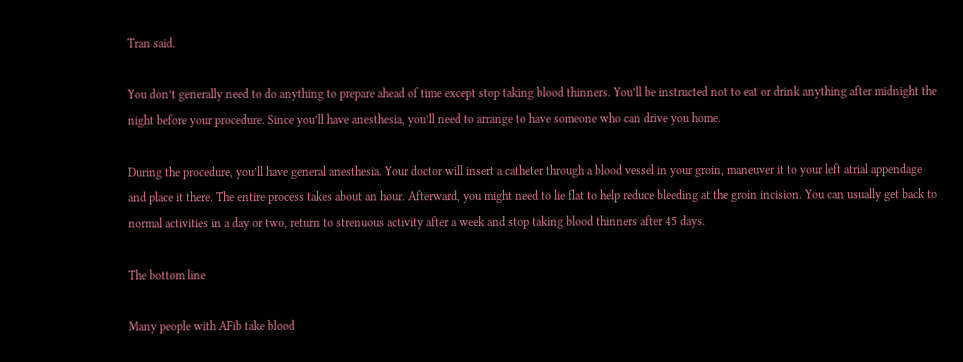Tran said.

You don’t generally need to do anything to prepare ahead of time except stop taking blood thinners. You’ll be instructed not to eat or drink anything after midnight the night before your procedure. Since you’ll have anesthesia, you’ll need to arrange to have someone who can drive you home.

During the procedure, you’ll have general anesthesia. Your doctor will insert a catheter through a blood vessel in your groin, maneuver it to your left atrial appendage and place it there. The entire process takes about an hour. Afterward, you might need to lie flat to help reduce bleeding at the groin incision. You can usually get back to normal activities in a day or two, return to strenuous activity after a week and stop taking blood thinners after 45 days.

The bottom line

Many people with AFib take blood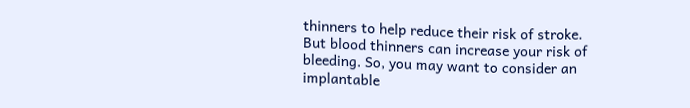thinners to help reduce their risk of stroke. But blood thinners can increase your risk of bleeding. So, you may want to consider an implantable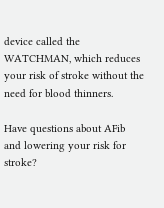device called the WATCHMAN, which reduces your risk of stroke without the need for blood thinners.

Have questions about AFib and lowering your risk for stroke?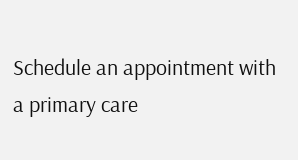Schedule an appointment with a primary care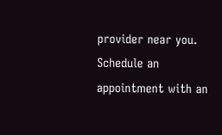provider near you.
Schedule an appointment with an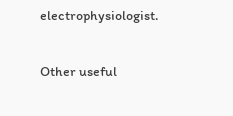electrophysiologist.

Other useful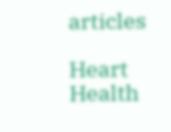articles

Heart Health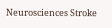Neurosciences Stroke